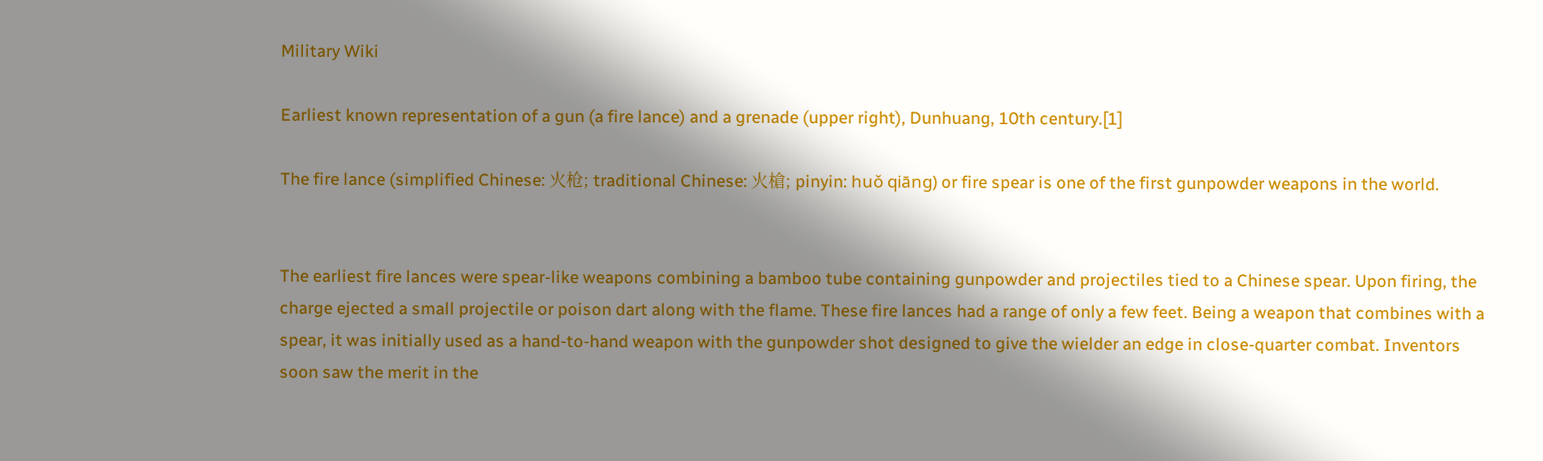Military Wiki

Earliest known representation of a gun (a fire lance) and a grenade (upper right), Dunhuang, 10th century.[1]

The fire lance (simplified Chinese: 火枪; traditional Chinese: 火槍; pinyin: huǒ qiāng) or fire spear is one of the first gunpowder weapons in the world.


The earliest fire lances were spear-like weapons combining a bamboo tube containing gunpowder and projectiles tied to a Chinese spear. Upon firing, the charge ejected a small projectile or poison dart along with the flame. These fire lances had a range of only a few feet. Being a weapon that combines with a spear, it was initially used as a hand-to-hand weapon with the gunpowder shot designed to give the wielder an edge in close-quarter combat. Inventors soon saw the merit in the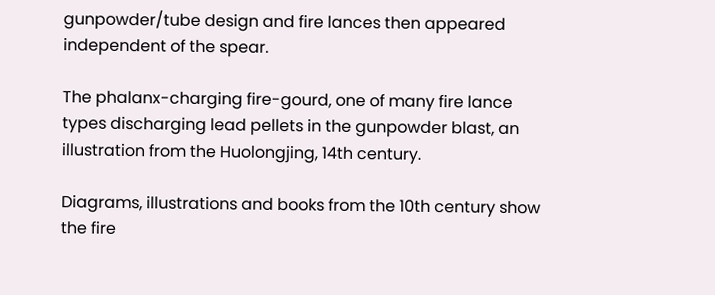gunpowder/tube design and fire lances then appeared independent of the spear.

The phalanx-charging fire-gourd, one of many fire lance types discharging lead pellets in the gunpowder blast, an illustration from the Huolongjing, 14th century.

Diagrams, illustrations and books from the 10th century show the fire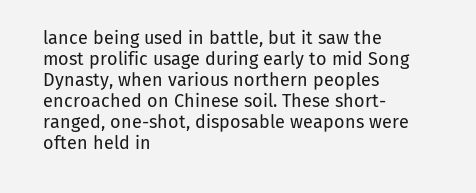lance being used in battle, but it saw the most prolific usage during early to mid Song Dynasty, when various northern peoples encroached on Chinese soil. These short-ranged, one-shot, disposable weapons were often held in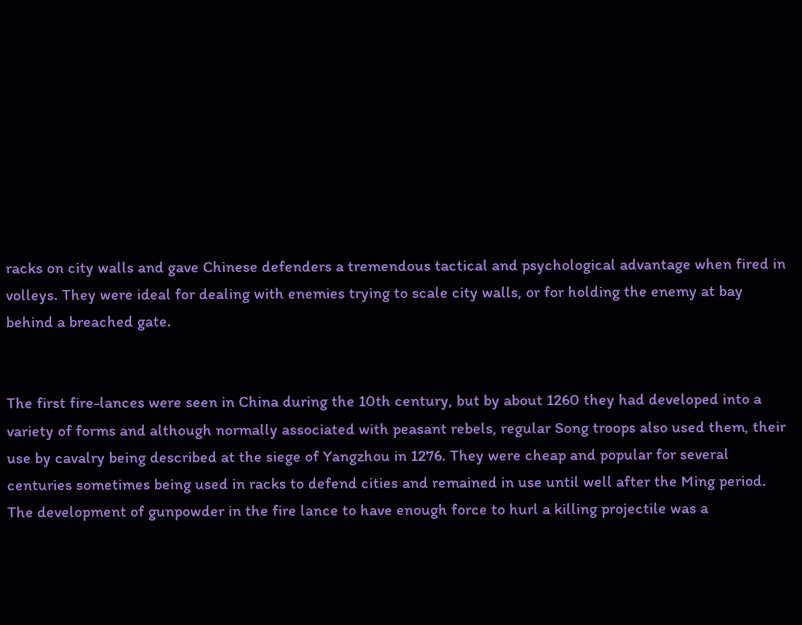racks on city walls and gave Chinese defenders a tremendous tactical and psychological advantage when fired in volleys. They were ideal for dealing with enemies trying to scale city walls, or for holding the enemy at bay behind a breached gate.


The first fire-lances were seen in China during the 10th century, but by about 1260 they had developed into a variety of forms and although normally associated with peasant rebels, regular Song troops also used them, their use by cavalry being described at the siege of Yangzhou in 1276. They were cheap and popular for several centuries sometimes being used in racks to defend cities and remained in use until well after the Ming period. The development of gunpowder in the fire lance to have enough force to hurl a killing projectile was a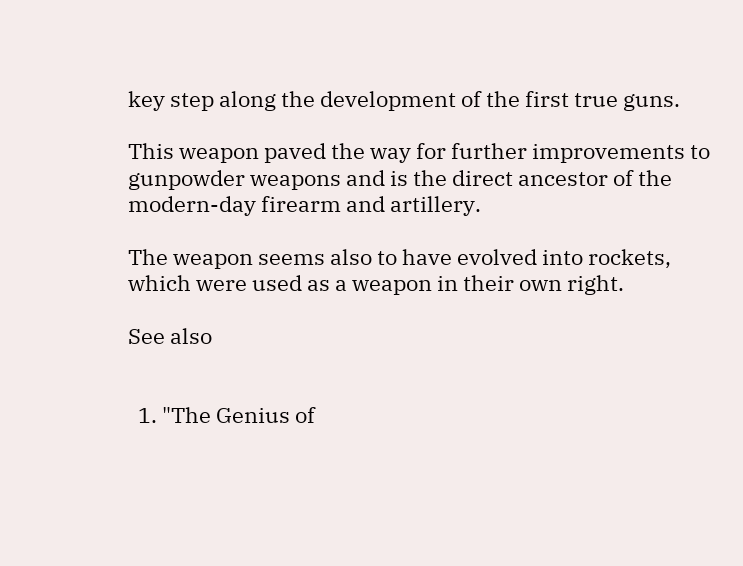key step along the development of the first true guns.

This weapon paved the way for further improvements to gunpowder weapons and is the direct ancestor of the modern-day firearm and artillery.

The weapon seems also to have evolved into rockets, which were used as a weapon in their own right.

See also


  1. "The Genius of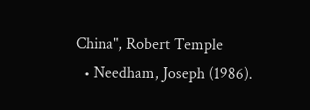China", Robert Temple
  • Needham, Joseph (1986).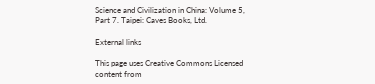Science and Civilization in China: Volume 5, Part 7. Taipei: Caves Books, Ltd.

External links

This page uses Creative Commons Licensed content from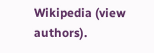Wikipedia (view authors).